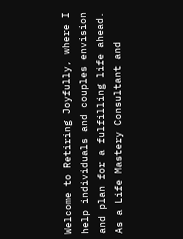Welcome to Retiring Joyfully, where I help individuals and couples envision and plan for a fulfilling life ahead. As a Life Mastery Consultant and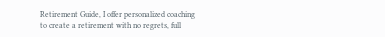Retirement Guide, I offer personalized coaching to create a retirement with no regrets, full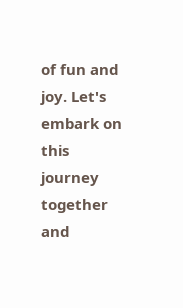of fun and joy. Let's embark on this journey together and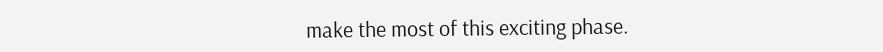make the most of this exciting phase.